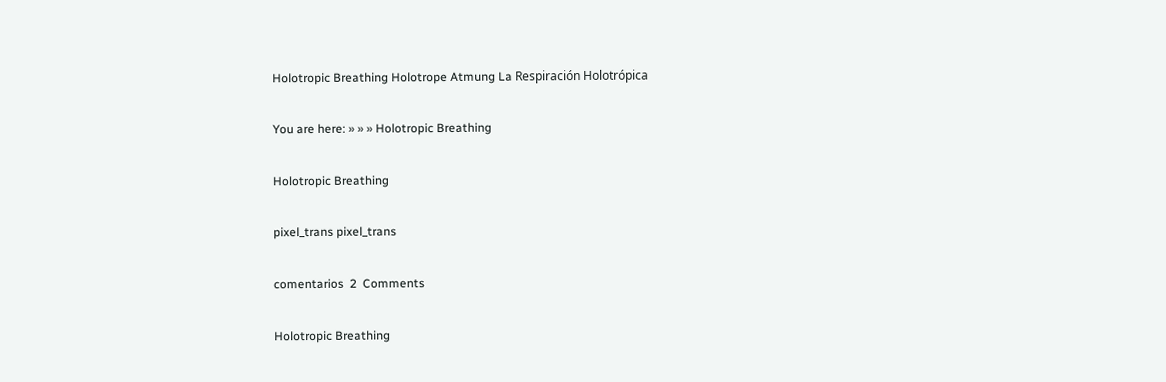Holotropic Breathing Holotrope Atmung La Respiración Holotrópica

You are here: » » » Holotropic Breathing

Holotropic Breathing

pixel_trans pixel_trans

comentarios  2  Comments

Holotropic Breathing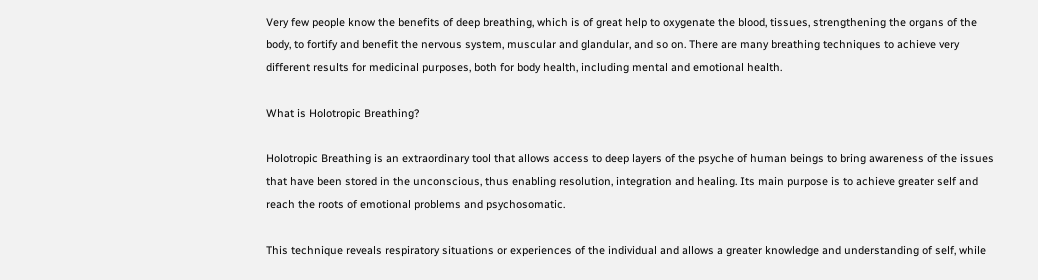Very few people know the benefits of deep breathing, which is of great help to oxygenate the blood, tissues, strengthening the organs of the body, to fortify and benefit the nervous system, muscular and glandular, and so on. There are many breathing techniques to achieve very different results for medicinal purposes, both for body health, including mental and emotional health.

What is Holotropic Breathing?

Holotropic Breathing is an extraordinary tool that allows access to deep layers of the psyche of human beings to bring awareness of the issues that have been stored in the unconscious, thus enabling resolution, integration and healing. Its main purpose is to achieve greater self and reach the roots of emotional problems and psychosomatic.

This technique reveals respiratory situations or experiences of the individual and allows a greater knowledge and understanding of self, while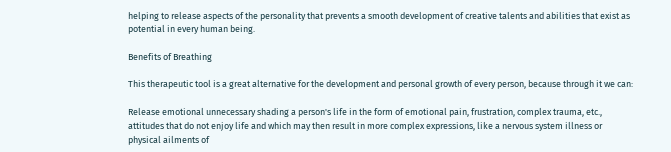helping to release aspects of the personality that prevents a smooth development of creative talents and abilities that exist as potential in every human being.

Benefits of Breathing

This therapeutic tool is a great alternative for the development and personal growth of every person, because through it we can:

Release emotional unnecessary shading a person's life in the form of emotional pain, frustration, complex trauma, etc., attitudes that do not enjoy life and which may then result in more complex expressions, like a nervous system illness or physical ailments of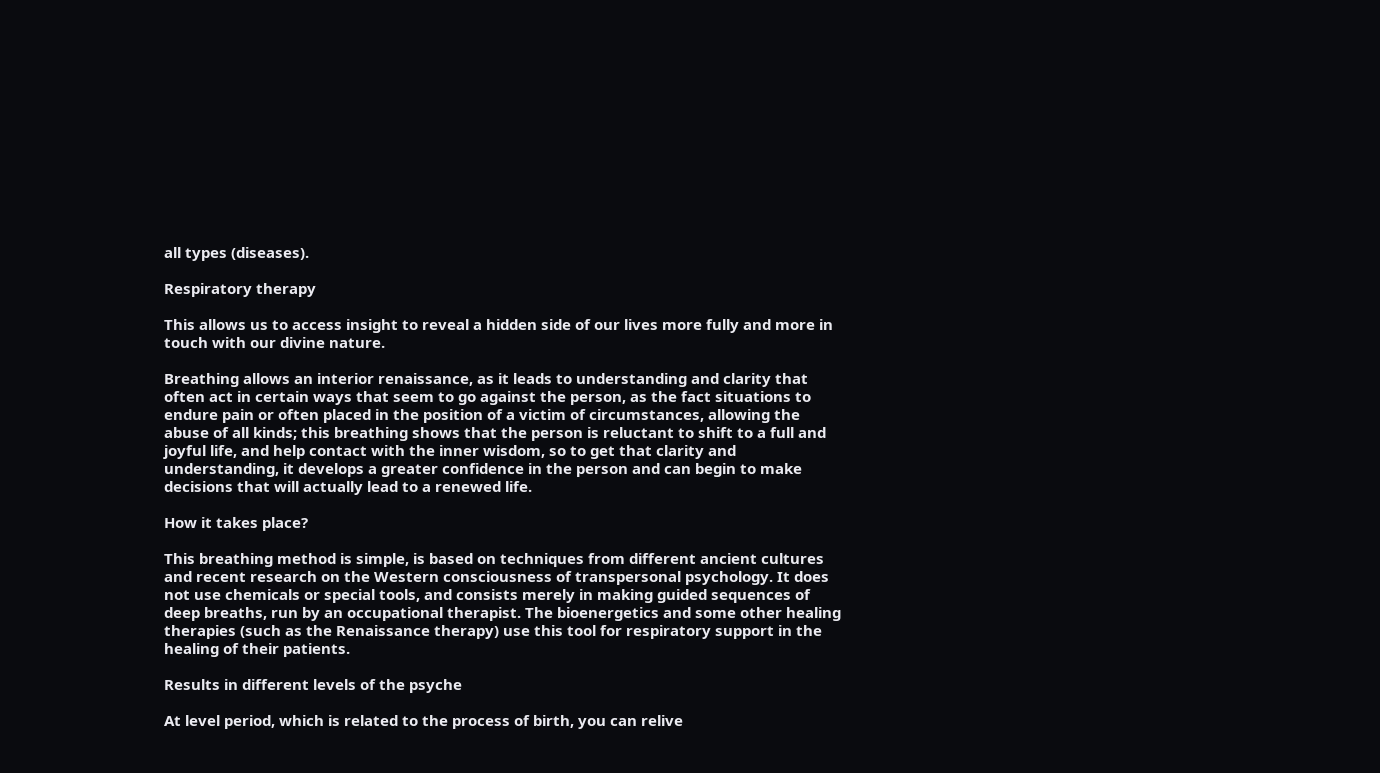all types (diseases).

Respiratory therapy

This allows us to access insight to reveal a hidden side of our lives more fully and more in touch with our divine nature.

Breathing allows an interior renaissance, as it leads to understanding and clarity that often act in certain ways that seem to go against the person, as the fact situations to endure pain or often placed in the position of a victim of circumstances, allowing the abuse of all kinds; this breathing shows that the person is reluctant to shift to a full and joyful life, and help contact with the inner wisdom, so to get that clarity and understanding, it develops a greater confidence in the person and can begin to make decisions that will actually lead to a renewed life.

How it takes place?

This breathing method is simple, is based on techniques from different ancient cultures and recent research on the Western consciousness of transpersonal psychology. It does not use chemicals or special tools, and consists merely in making guided sequences of deep breaths, run by an occupational therapist. The bioenergetics and some other healing therapies (such as the Renaissance therapy) use this tool for respiratory support in the healing of their patients.

Results in different levels of the psyche

At level period, which is related to the process of birth, you can relive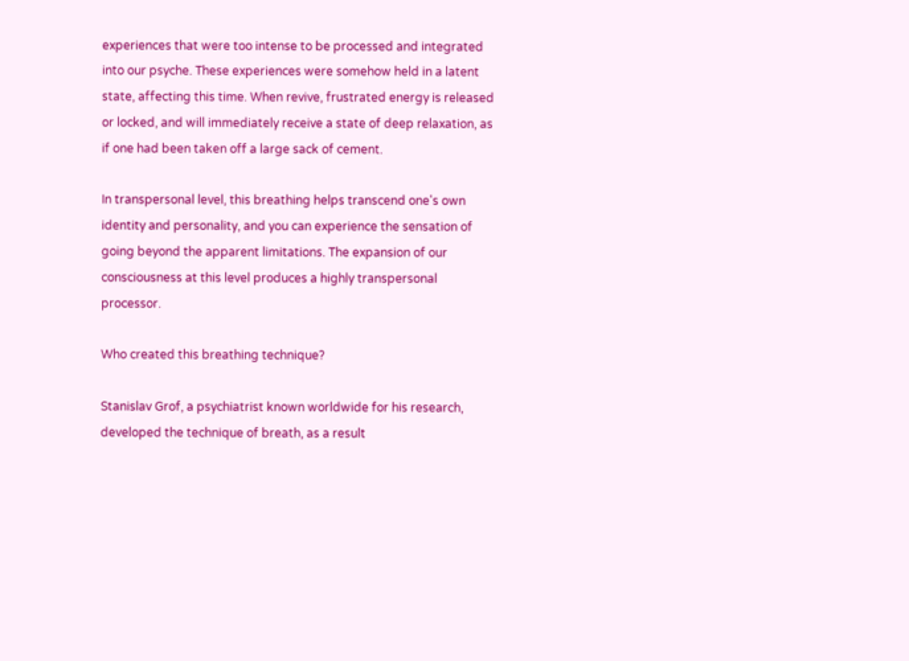experiences that were too intense to be processed and integrated into our psyche. These experiences were somehow held in a latent state, affecting this time. When revive, frustrated energy is released or locked, and will immediately receive a state of deep relaxation, as if one had been taken off a large sack of cement.

In transpersonal level, this breathing helps transcend one's own identity and personality, and you can experience the sensation of going beyond the apparent limitations. The expansion of our consciousness at this level produces a highly transpersonal processor.

Who created this breathing technique?

Stanislav Grof, a psychiatrist known worldwide for his research, developed the technique of breath, as a result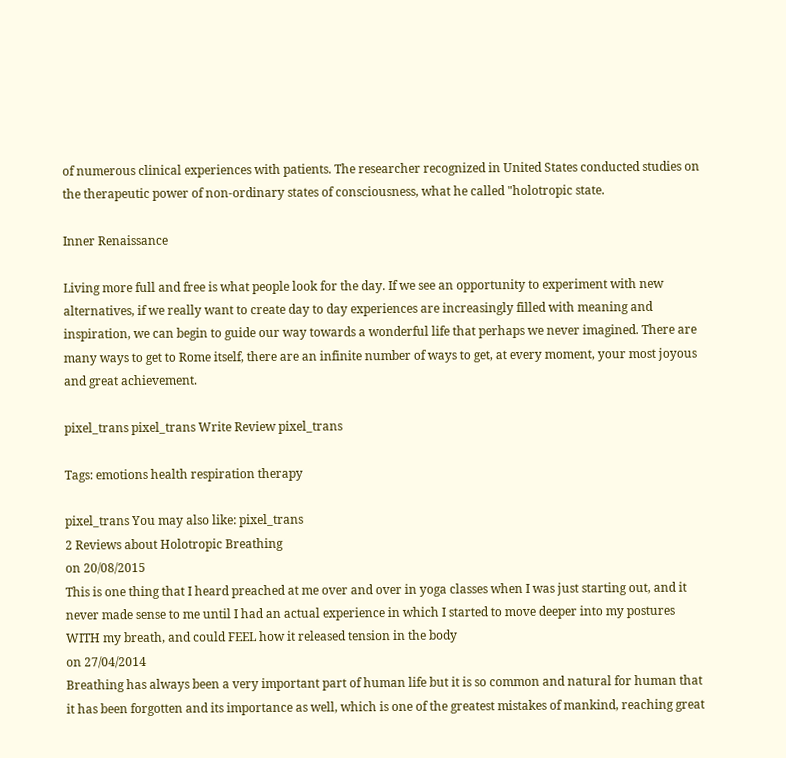of numerous clinical experiences with patients. The researcher recognized in United States conducted studies on the therapeutic power of non-ordinary states of consciousness, what he called "holotropic state.

Inner Renaissance

Living more full and free is what people look for the day. If we see an opportunity to experiment with new alternatives, if we really want to create day to day experiences are increasingly filled with meaning and inspiration, we can begin to guide our way towards a wonderful life that perhaps we never imagined. There are many ways to get to Rome itself, there are an infinite number of ways to get, at every moment, your most joyous and great achievement.

pixel_trans pixel_trans Write Review pixel_trans

Tags: emotions health respiration therapy

pixel_trans You may also like: pixel_trans
2 Reviews about Holotropic Breathing
on 20/08/2015
This is one thing that I heard preached at me over and over in yoga classes when I was just starting out, and it never made sense to me until I had an actual experience in which I started to move deeper into my postures WITH my breath, and could FEEL how it released tension in the body
on 27/04/2014
Breathing has always been a very important part of human life but it is so common and natural for human that it has been forgotten and its importance as well, which is one of the greatest mistakes of mankind, reaching great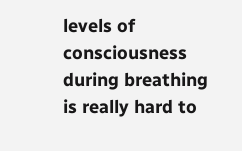levels of consciousness during breathing is really hard to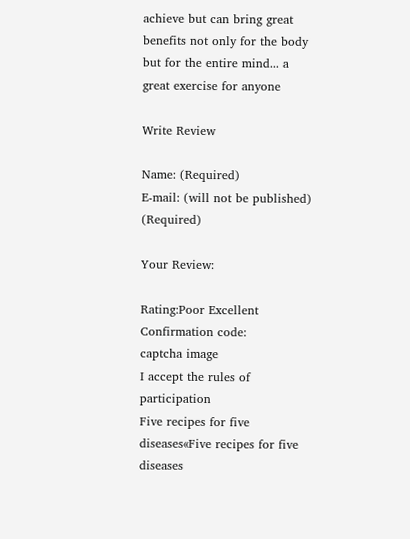achieve but can bring great benefits not only for the body but for the entire mind... a great exercise for anyone

Write Review

Name: (Required)
E-mail: (will not be published) (Required)

Your Review:

Rating:Poor Excellent
Confirmation code:
captcha image
I accept the rules of participation
Five recipes for five diseases«Five recipes for five diseases